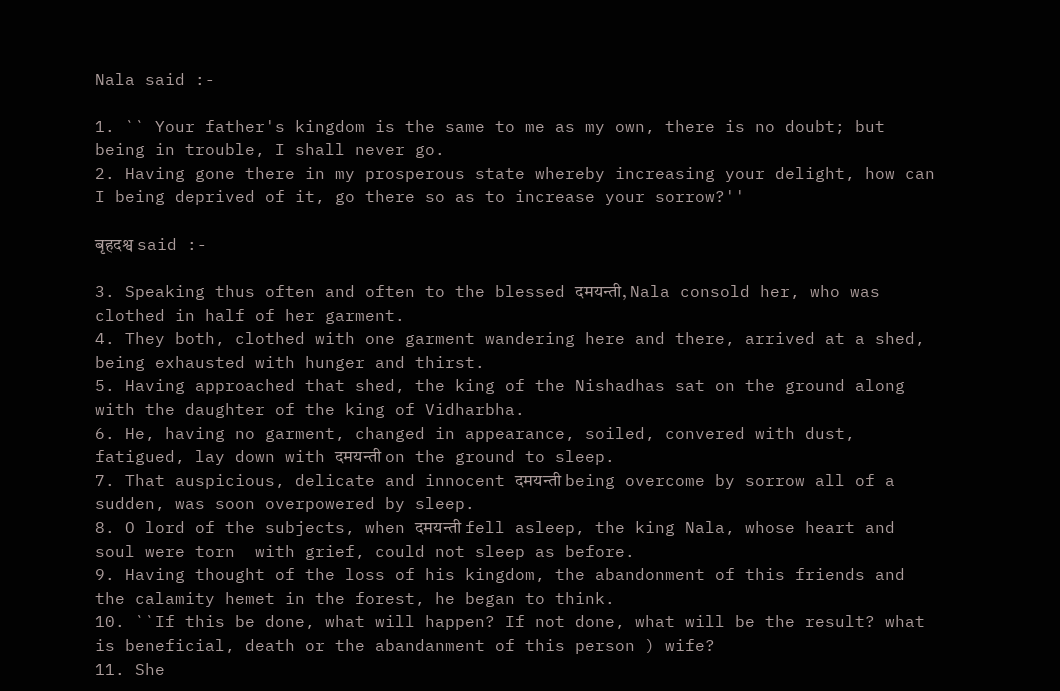Nala said :-

1. `` Your father's kingdom is the same to me as my own, there is no doubt; but being in trouble, I shall never go.
2. Having gone there in my prosperous state whereby increasing your delight, how can I being deprived of it, go there so as to increase your sorrow?''

बृहदश्व said :-

3. Speaking thus often and often to the blessed दमयन्ती, Nala consold her, who was clothed in half of her garment.
4. They both, clothed with one garment wandering here and there, arrived at a shed, being exhausted with hunger and thirst.
5. Having approached that shed, the king of the Nishadhas sat on the ground along with the daughter of the king of Vidharbha.
6. He, having no garment, changed in appearance, soiled, convered with dust, fatigued, lay down with दमयन्ती on the ground to sleep.
7. That auspicious, delicate and innocent दमयन्ती being overcome by sorrow all of a sudden, was soon overpowered by sleep.
8. O lord of the subjects, when दमयन्ती fell asleep, the king Nala, whose heart and soul were torn  with grief, could not sleep as before.
9. Having thought of the loss of his kingdom, the abandonment of this friends and the calamity hemet in the forest, he began to think.
10. ``If this be done, what will happen? If not done, what will be the result? what is beneficial, death or the abandanment of this person ) wife?
11. She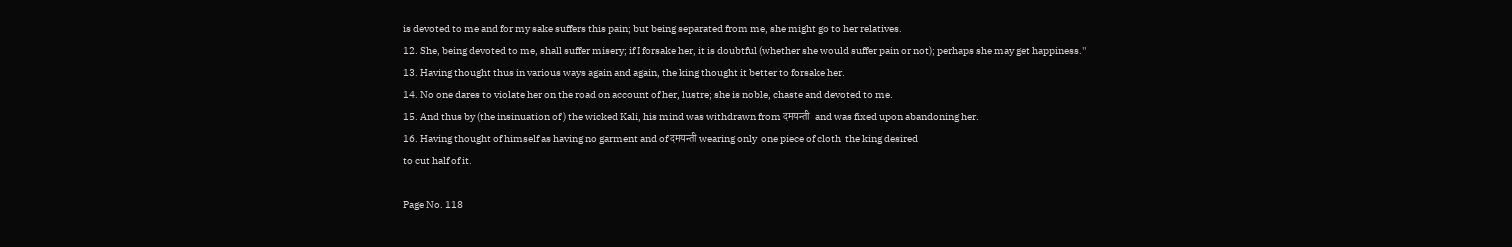is devoted to me and for my sake suffers this pain; but being separated from me, she might go to her relatives.
12. She, being devoted to me, shall suffer misery; if I forsake her, it is doubtful (whether she would suffer pain or not); perhaps she may get happiness.''
13. Having thought thus in various ways again and again, the king thought it better to forsake her.
14. No one dares to violate her on the road on account of her, lustre; she is noble, chaste and devoted to me.
15. And thus by (the insinuation of ) the wicked Kali, his mind was withdrawn from दमयन्ती  and was fixed upon abandoning her.
16. Having thought of himself as having no garment and of दमयन्ती wearing only  one piece of cloth  the king desired
to cut half of it.

Page No. 118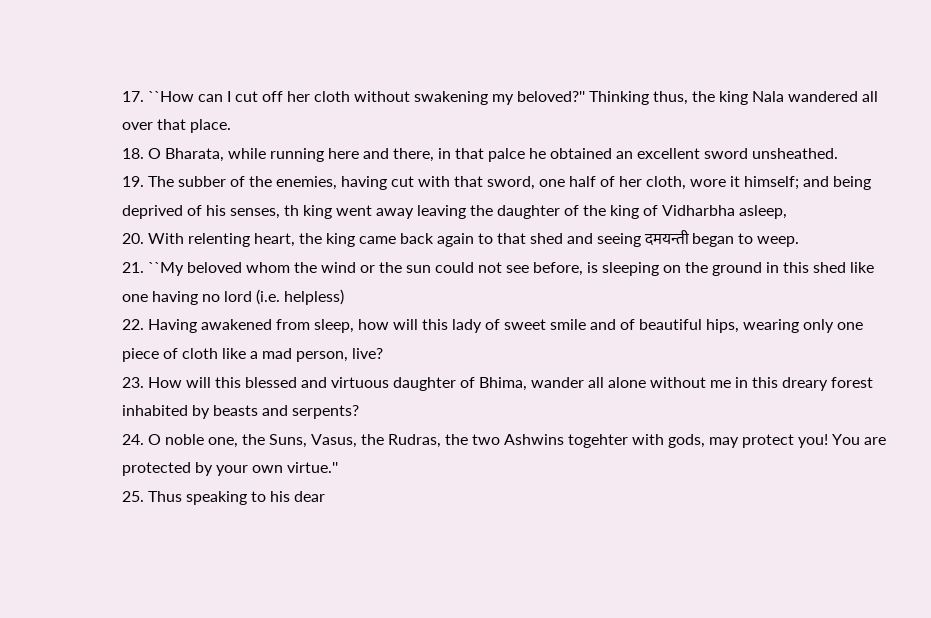17. ``How can I cut off her cloth without swakening my beloved?'' Thinking thus, the king Nala wandered all over that place.
18. O Bharata, while running here and there, in that palce he obtained an excellent sword unsheathed.
19. The subber of the enemies, having cut with that sword, one half of her cloth, wore it himself; and being deprived of his senses, th king went away leaving the daughter of the king of Vidharbha asleep,
20. With relenting heart, the king came back again to that shed and seeing दमयन्ती began to weep.
21. ``My beloved whom the wind or the sun could not see before, is sleeping on the ground in this shed like one having no lord (i.e. helpless)
22. Having awakened from sleep, how will this lady of sweet smile and of beautiful hips, wearing only one piece of cloth like a mad person, live?
23. How will this blessed and virtuous daughter of Bhima, wander all alone without me in this dreary forest inhabited by beasts and serpents?
24. O noble one, the Suns, Vasus, the Rudras, the two Ashwins togehter with gods, may protect you! You are protected by your own virtue.''
25. Thus speaking to his dear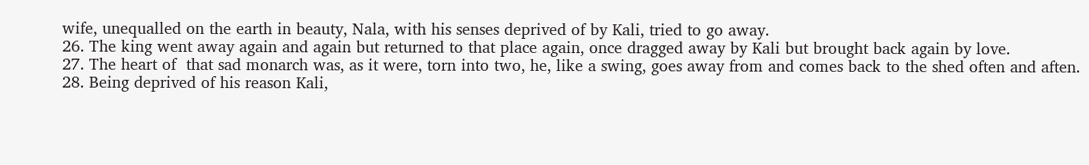wife, unequalled on the earth in beauty, Nala, with his senses deprived of by Kali, tried to go away.
26. The king went away again and again but returned to that place again, once dragged away by Kali but brought back again by love.
27. The heart of  that sad monarch was, as it were, torn into two, he, like a swing, goes away from and comes back to the shed often and aften.
28. Being deprived of his reason Kali,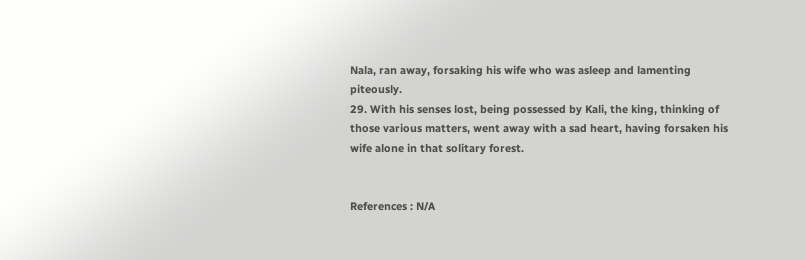Nala, ran away, forsaking his wife who was asleep and lamenting piteously.
29. With his senses lost, being possessed by Kali, the king, thinking of those various matters, went away with a sad heart, having forsaken his wife alone in that solitary forest.


References : N/A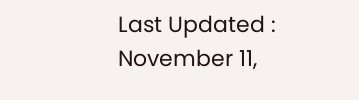Last Updated : November 11,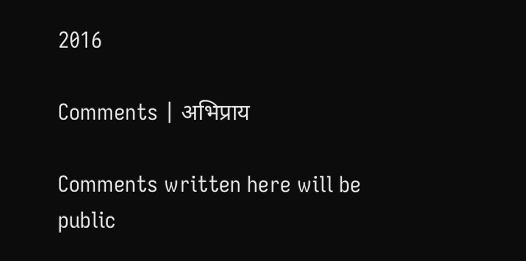2016

Comments | अभिप्राय

Comments written here will be public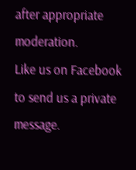after appropriate moderation.
Like us on Facebook to send us a private message.